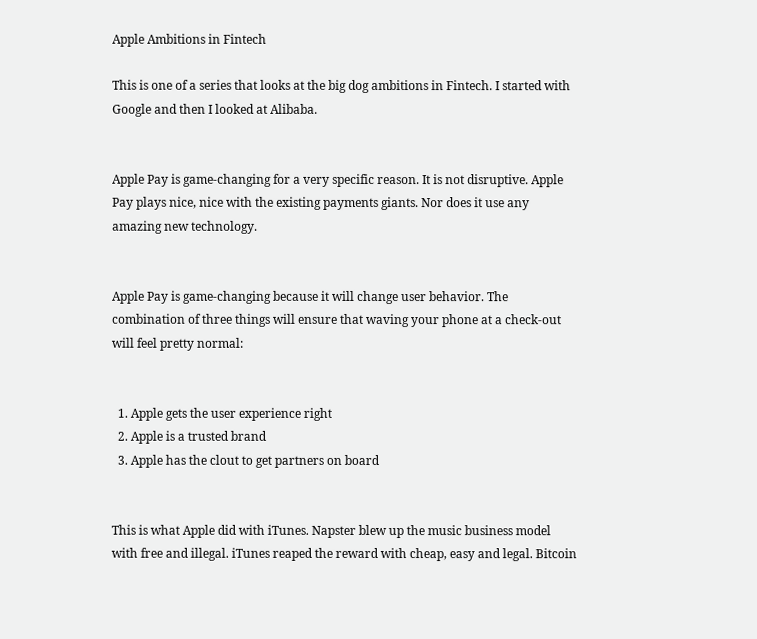Apple Ambitions in Fintech

This is one of a series that looks at the big dog ambitions in Fintech. I started with Google and then I looked at Alibaba.


Apple Pay is game-changing for a very specific reason. It is not disruptive. Apple Pay plays nice, nice with the existing payments giants. Nor does it use any amazing new technology.


Apple Pay is game-changing because it will change user behavior. The combination of three things will ensure that waving your phone at a check-out will feel pretty normal:


  1. Apple gets the user experience right
  2. Apple is a trusted brand
  3. Apple has the clout to get partners on board


This is what Apple did with iTunes. Napster blew up the music business model with free and illegal. iTunes reaped the reward with cheap, easy and legal. Bitcoin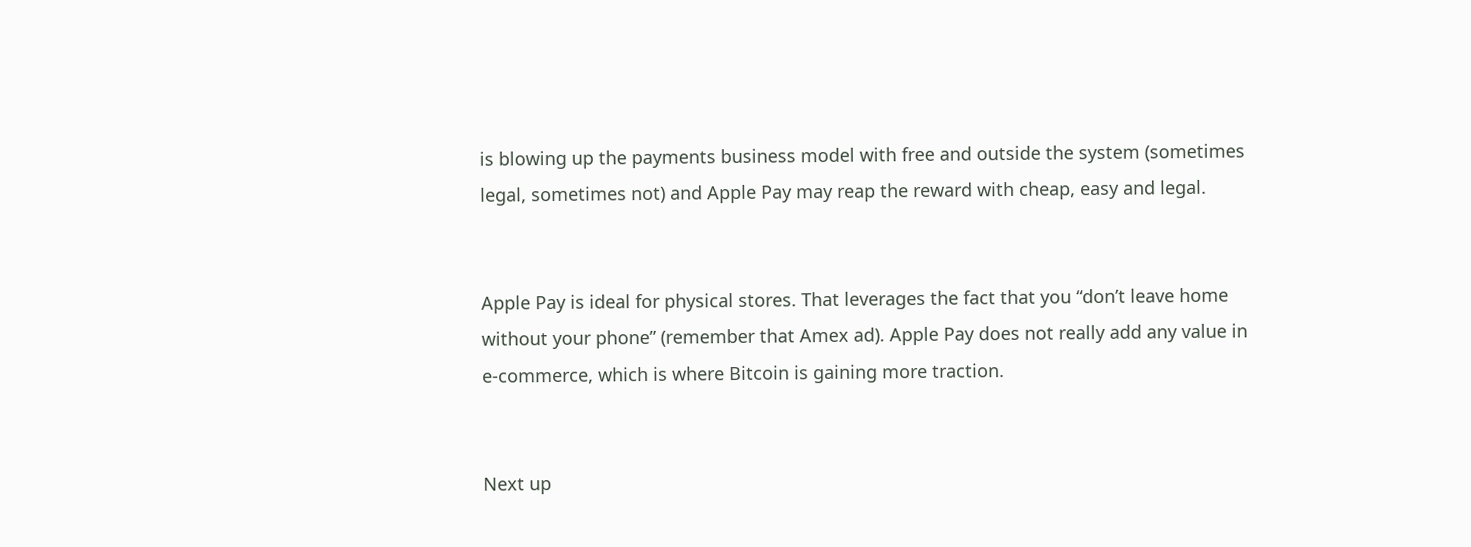is blowing up the payments business model with free and outside the system (sometimes legal, sometimes not) and Apple Pay may reap the reward with cheap, easy and legal.


Apple Pay is ideal for physical stores. That leverages the fact that you “don’t leave home without your phone” (remember that Amex ad). Apple Pay does not really add any value in e-commerce, which is where Bitcoin is gaining more traction.


Next up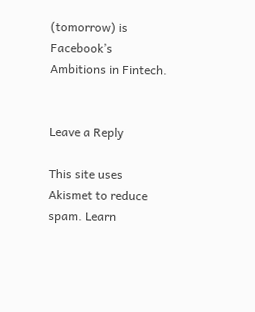(tomorrow) is Facebook’s Ambitions in Fintech.


Leave a Reply

This site uses Akismet to reduce spam. Learn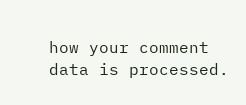how your comment data is processed.